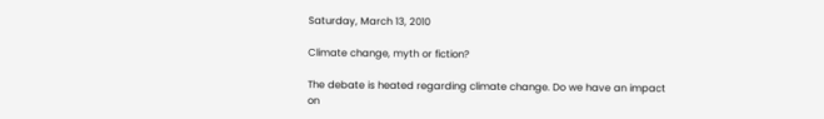Saturday, March 13, 2010

Climate change, myth or fiction?

The debate is heated regarding climate change. Do we have an impact on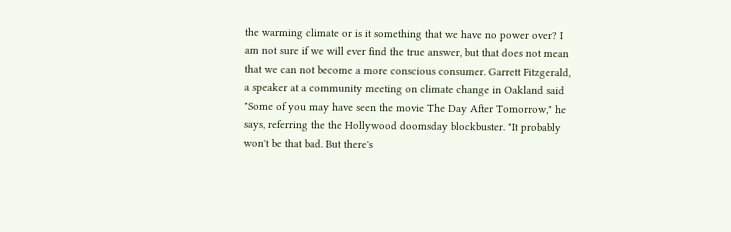the warming climate or is it something that we have no power over? I am not sure if we will ever find the true answer, but that does not mean that we can not become a more conscious consumer. Garrett Fitzgerald, a speaker at a community meeting on climate change in Oakland said "Some of you may have seen the movie The Day After Tomorrow," he says, referring the the Hollywood doomsday blockbuster. "It probably won't be that bad. But there's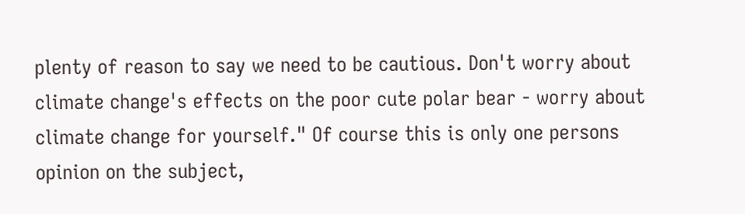plenty of reason to say we need to be cautious. Don't worry about climate change's effects on the poor cute polar bear - worry about climate change for yourself." Of course this is only one persons opinion on the subject,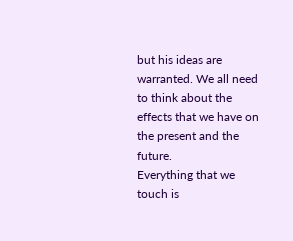but his ideas are warranted. We all need to think about the effects that we have on the present and the future.
Everything that we touch is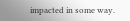impacted in some way.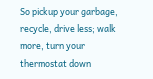So pickup your garbage, recycle, drive less; walk more, turn your thermostat down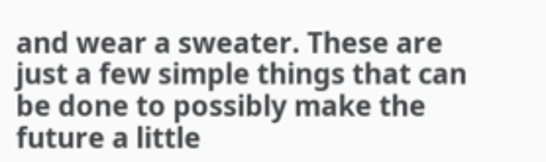and wear a sweater. These are just a few simple things that can be done to possibly make the future a little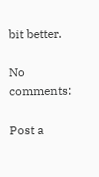bit better.

No comments:

Post a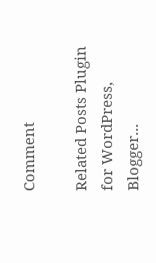Comment

Related Posts Plugin for WordPress, Blogger...